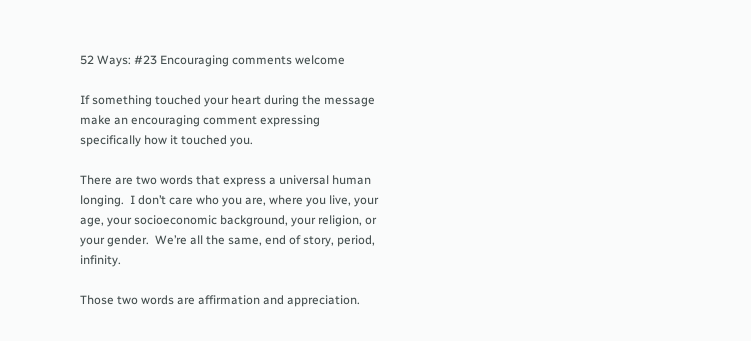52 Ways: #23 Encouraging comments welcome

If something touched your heart during the message make an encouraging comment expressing specifically how it touched you.

There are two words that express a universal human longing.  I don’t care who you are, where you live, your age, your socioeconomic background, your religion, or your gender.  We’re all the same, end of story, period, infinity.

Those two words are affirmation and appreciation.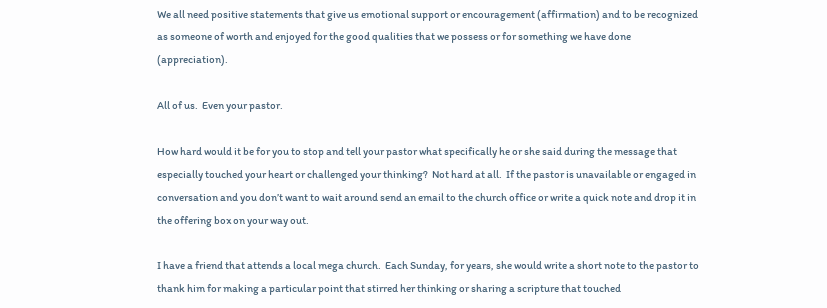We all need positive statements that give us emotional support or encouragement (affirmation) and to be recognized as someone of worth and enjoyed for the good qualities that we possess or for something we have done (appreciation).

All of us.  Even your pastor.

How hard would it be for you to stop and tell your pastor what specifically he or she said during the message that especially touched your heart or challenged your thinking?  Not hard at all.  If the pastor is unavailable or engaged in conversation and you don’t want to wait around send an email to the church office or write a quick note and drop it in the offering box on your way out.

I have a friend that attends a local mega church.  Each Sunday, for years, she would write a short note to the pastor to thank him for making a particular point that stirred her thinking or sharing a scripture that touched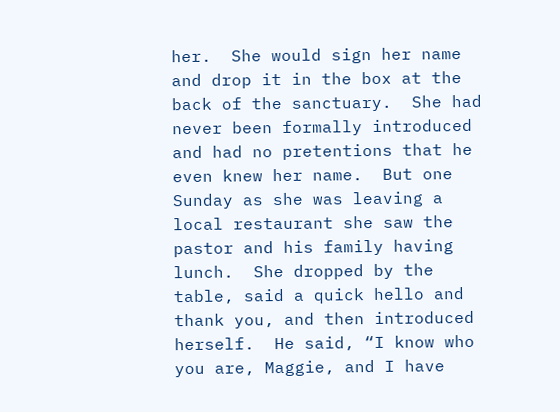her.  She would sign her name and drop it in the box at the back of the sanctuary.  She had never been formally introduced and had no pretentions that he even knew her name.  But one Sunday as she was leaving a local restaurant she saw the pastor and his family having lunch.  She dropped by the table, said a quick hello and thank you, and then introduced herself.  He said, “I know who you are, Maggie, and I have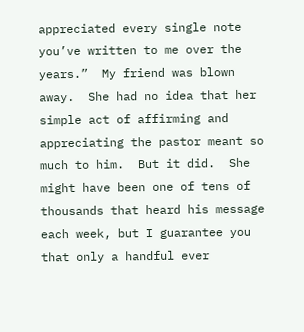appreciated every single note you’ve written to me over the years.”  My friend was blown away.  She had no idea that her simple act of affirming and appreciating the pastor meant so much to him.  But it did.  She might have been one of tens of thousands that heard his message each week, but I guarantee you that only a handful ever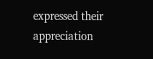expressed their appreciation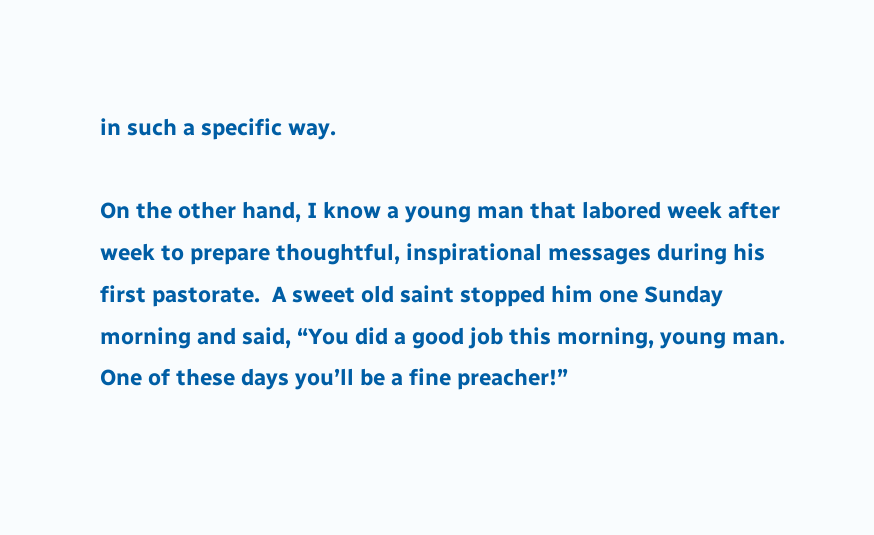in such a specific way.

On the other hand, I know a young man that labored week after week to prepare thoughtful, inspirational messages during his first pastorate.  A sweet old saint stopped him one Sunday morning and said, “You did a good job this morning, young man.  One of these days you’ll be a fine preacher!”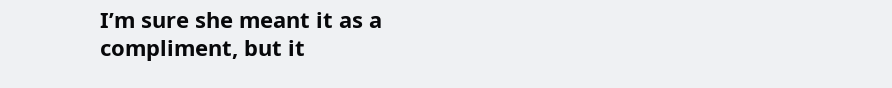I’m sure she meant it as a compliment, but it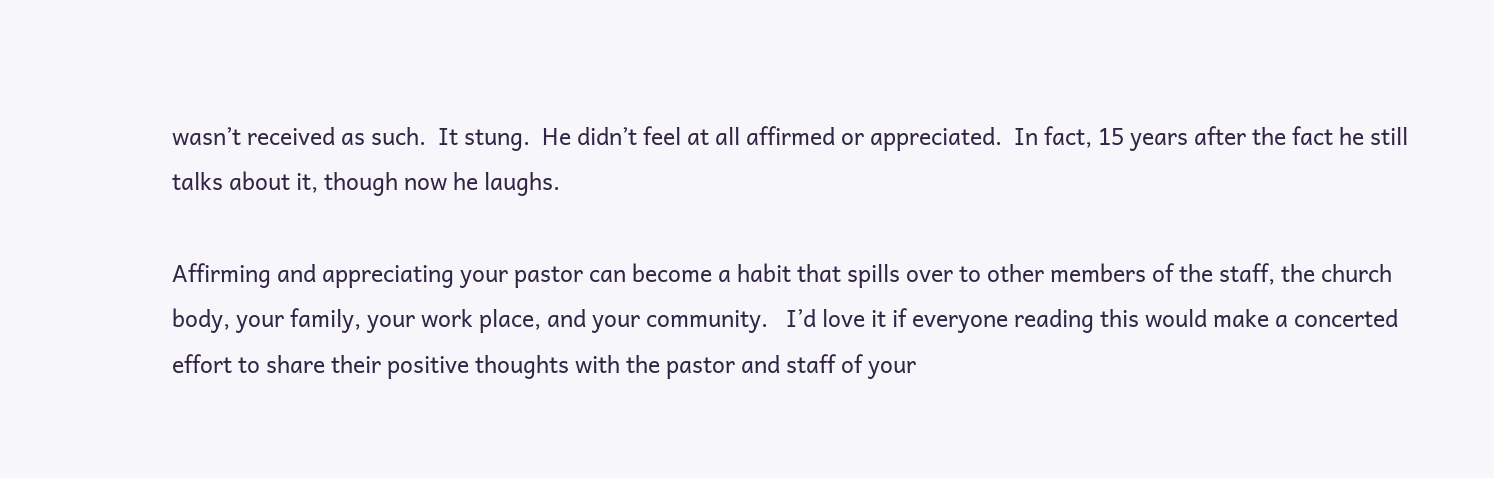wasn’t received as such.  It stung.  He didn’t feel at all affirmed or appreciated.  In fact, 15 years after the fact he still talks about it, though now he laughs.

Affirming and appreciating your pastor can become a habit that spills over to other members of the staff, the church body, your family, your work place, and your community.   I’d love it if everyone reading this would make a concerted effort to share their positive thoughts with the pastor and staff of your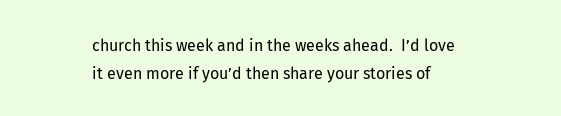church this week and in the weeks ahead.  I’d love it even more if you’d then share your stories of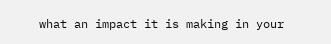what an impact it is making in your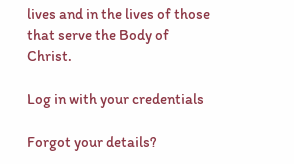lives and in the lives of those that serve the Body of Christ.

Log in with your credentials

Forgot your details?